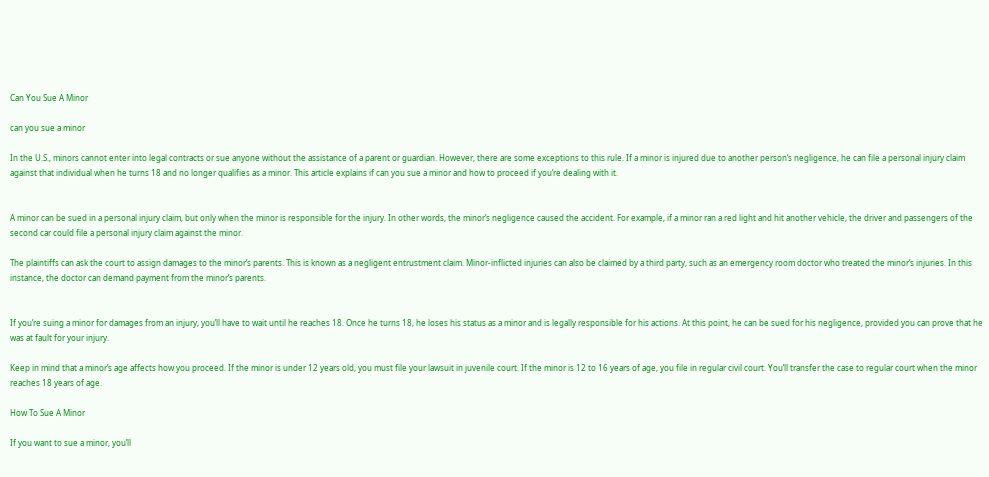Can You Sue A Minor

can you sue a minor

In the U.S., minors cannot enter into legal contracts or sue anyone without the assistance of a parent or guardian. However, there are some exceptions to this rule. If a minor is injured due to another person’s negligence, he can file a personal injury claim against that individual when he turns 18 and no longer qualifies as a minor. This article explains if can you sue a minor and how to proceed if you’re dealing with it.


A minor can be sued in a personal injury claim, but only when the minor is responsible for the injury. In other words, the minor’s negligence caused the accident. For example, if a minor ran a red light and hit another vehicle, the driver and passengers of the second car could file a personal injury claim against the minor.

The plaintiffs can ask the court to assign damages to the minor’s parents. This is known as a negligent entrustment claim. Minor-inflicted injuries can also be claimed by a third party, such as an emergency room doctor who treated the minor’s injuries. In this instance, the doctor can demand payment from the minor’s parents.


If you’re suing a minor for damages from an injury, you’ll have to wait until he reaches 18. Once he turns 18, he loses his status as a minor and is legally responsible for his actions. At this point, he can be sued for his negligence, provided you can prove that he was at fault for your injury.

Keep in mind that a minor’s age affects how you proceed. If the minor is under 12 years old, you must file your lawsuit in juvenile court. If the minor is 12 to 16 years of age, you file in regular civil court. You’ll transfer the case to regular court when the minor reaches 18 years of age.

How To Sue A Minor

If you want to sue a minor, you’ll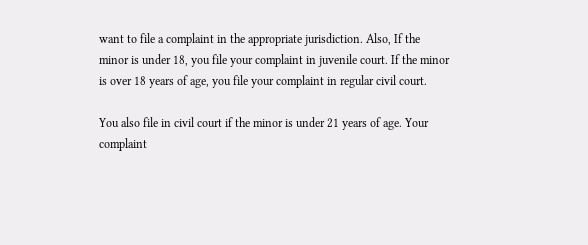want to file a complaint in the appropriate jurisdiction. Also, If the minor is under 18, you file your complaint in juvenile court. If the minor is over 18 years of age, you file your complaint in regular civil court.

You also file in civil court if the minor is under 21 years of age. Your complaint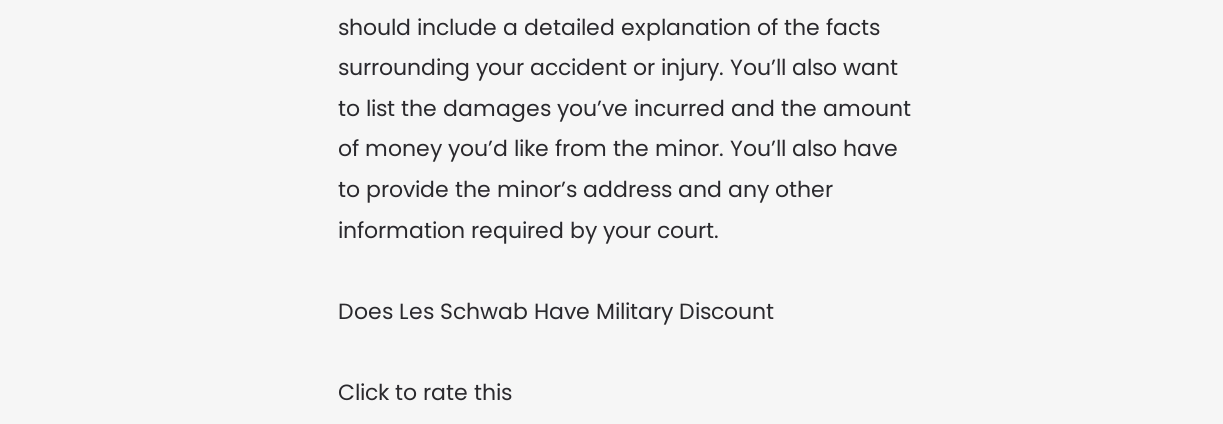should include a detailed explanation of the facts surrounding your accident or injury. You’ll also want to list the damages you’ve incurred and the amount of money you’d like from the minor. You’ll also have to provide the minor’s address and any other information required by your court.

Does Les Schwab Have Military Discount

Click to rate this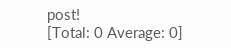post!
[Total: 0 Average: 0]